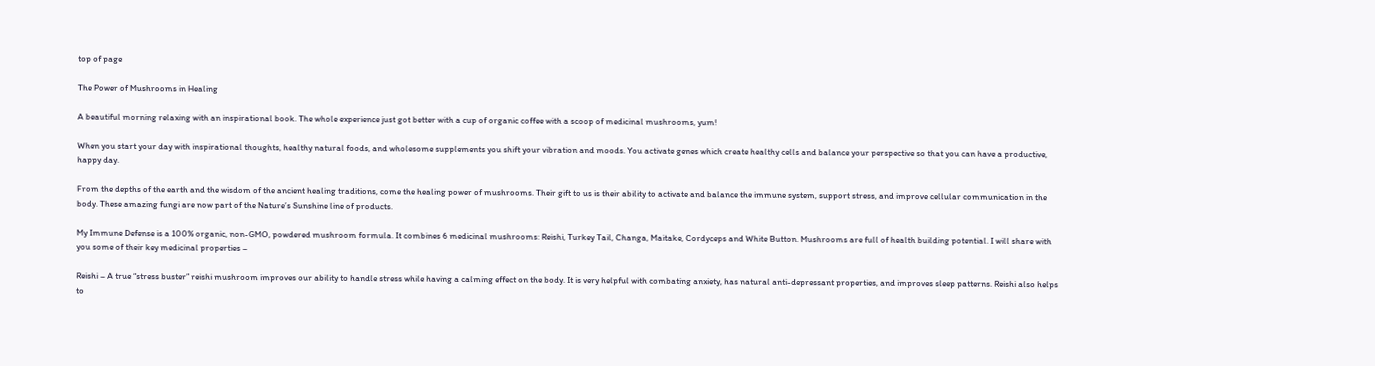top of page

The Power of Mushrooms in Healing

A beautiful morning relaxing with an inspirational book. The whole experience just got better with a cup of organic coffee with a scoop of medicinal mushrooms, yum!

When you start your day with inspirational thoughts, healthy natural foods, and wholesome supplements you shift your vibration and moods. You activate genes which create healthy cells and balance your perspective so that you can have a productive, happy day.

From the depths of the earth and the wisdom of the ancient healing traditions, come the healing power of mushrooms. Their gift to us is their ability to activate and balance the immune system, support stress, and improve cellular communication in the body. These amazing fungi are now part of the Nature’s Sunshine line of products.

My Immune Defense is a 100% organic, non-GMO, powdered mushroom formula. It combines 6 medicinal mushrooms: Reishi, Turkey Tail, Changa, Maitake, Cordyceps and White Button. Mushrooms are full of health building potential. I will share with you some of their key medicinal properties –

Reishi – A true “stress buster” reishi mushroom improves our ability to handle stress while having a calming effect on the body. It is very helpful with combating anxiety, has natural anti-depressant properties, and improves sleep patterns. Reishi also helps to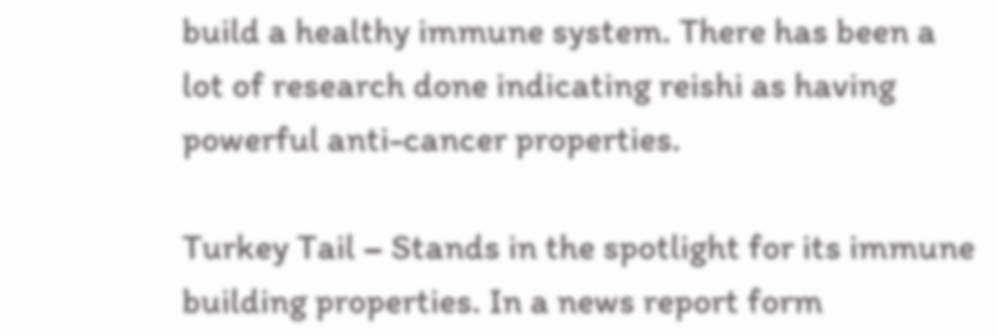build a healthy immune system. There has been a lot of research done indicating reishi as having powerful anti-cancer properties.

Turkey Tail – Stands in the spotlight for its immune building properties. In a news report form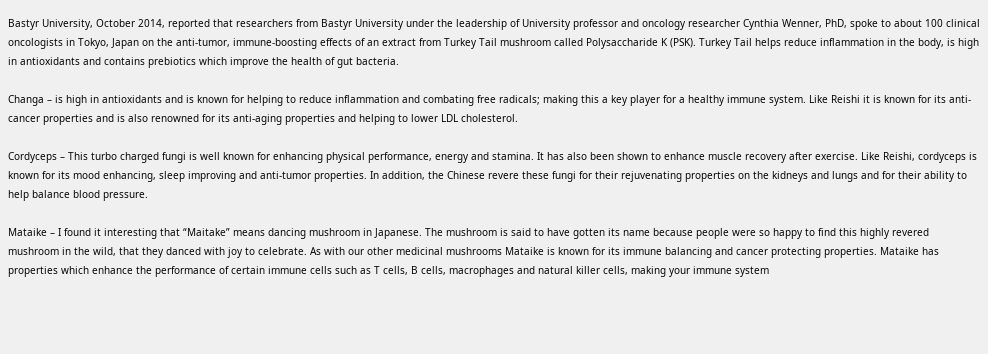Bastyr University, October 2014, reported that researchers from Bastyr University under the leadership of University professor and oncology researcher Cynthia Wenner, PhD, spoke to about 100 clinical oncologists in Tokyo, Japan on the anti-tumor, immune-boosting effects of an extract from Turkey Tail mushroom called Polysaccharide K (PSK). Turkey Tail helps reduce inflammation in the body, is high in antioxidants and contains prebiotics which improve the health of gut bacteria.

Changa – is high in antioxidants and is known for helping to reduce inflammation and combating free radicals; making this a key player for a healthy immune system. Like Reishi it is known for its anti-cancer properties and is also renowned for its anti-aging properties and helping to lower LDL cholesterol.

Cordyceps – This turbo charged fungi is well known for enhancing physical performance, energy and stamina. It has also been shown to enhance muscle recovery after exercise. Like Reishi, cordyceps is known for its mood enhancing, sleep improving and anti-tumor properties. In addition, the Chinese revere these fungi for their rejuvenating properties on the kidneys and lungs and for their ability to help balance blood pressure.

Mataike – I found it interesting that “Maitake” means dancing mushroom in Japanese. The mushroom is said to have gotten its name because people were so happy to find this highly revered mushroom in the wild, that they danced with joy to celebrate. As with our other medicinal mushrooms Mataike is known for its immune balancing and cancer protecting properties. Mataike has properties which enhance the performance of certain immune cells such as T cells, B cells, macrophages and natural killer cells, making your immune system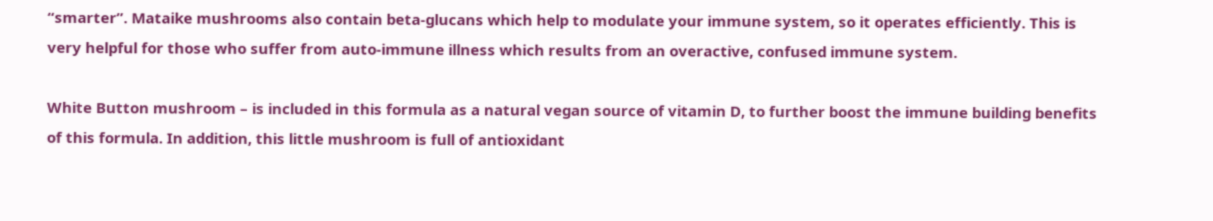“smarter”. Mataike mushrooms also contain beta-glucans which help to modulate your immune system, so it operates efficiently. This is very helpful for those who suffer from auto-immune illness which results from an overactive, confused immune system.

White Button mushroom – is included in this formula as a natural vegan source of vitamin D, to further boost the immune building benefits of this formula. In addition, this little mushroom is full of antioxidant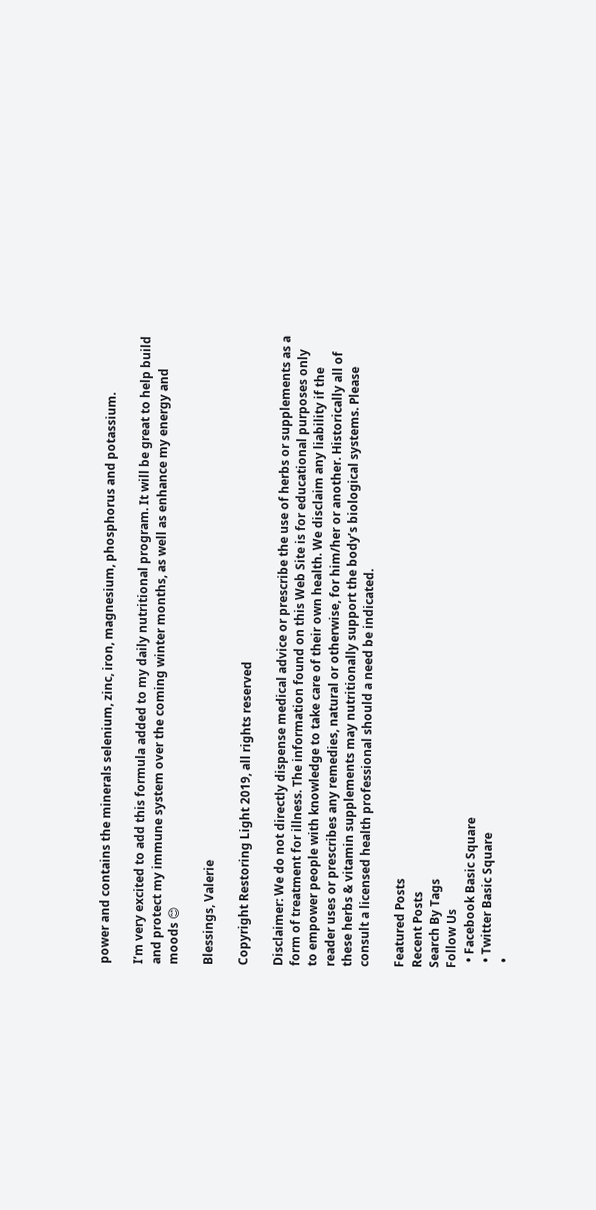power and contains the minerals selenium, zinc, iron, magnesium, phosphorus and potassium.

I’m very excited to add this formula added to my daily nutritional program. It will be great to help build and protect my immune system over the coming winter months, as well as enhance my energy and moods 😊

Blessings, Valerie

Copyright Restoring Light 2019, all rights reserved

Disclaimer: We do not directly dispense medical advice or prescribe the use of herbs or supplements as a form of treatment for illness. The information found on this Web Site is for educational purposes only to empower people with knowledge to take care of their own health. We disclaim any liability if the reader uses or prescribes any remedies, natural or otherwise, for him/her or another. Historically all of these herbs & vitamin supplements may nutritionally support the body’s biological systems. Please consult a licensed health professional should a need be indicated.

Featured Posts
Recent Posts
Search By Tags
Follow Us
  • Facebook Basic Square
  • Twitter Basic Square
  •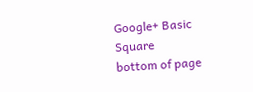Google+ Basic Square
bottom of page